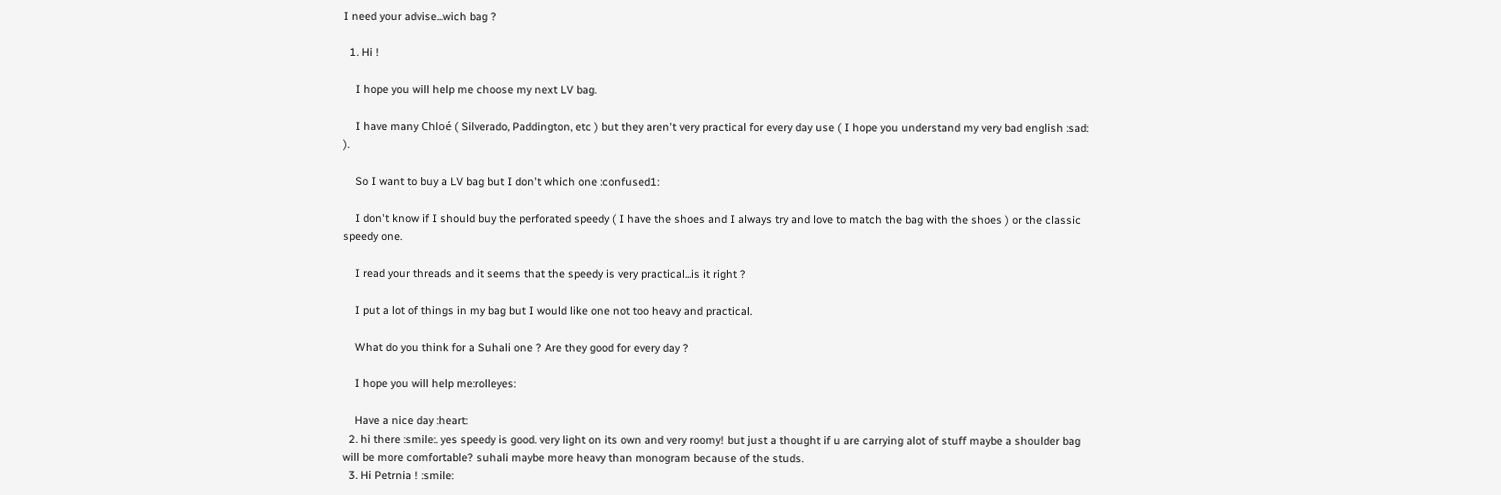I need your advise...wich bag ?

  1. Hi !

    I hope you will help me choose my next LV bag.

    I have many Chloé ( Silverado, Paddington, etc ) but they aren't very practical for every day use ( I hope you understand my very bad english :sad: ).

    So I want to buy a LV bag but I don't which one :confused1:

    I don't know if I should buy the perforated speedy ( I have the shoes and I always try and love to match the bag with the shoes ) or the classic speedy one.

    I read your threads and it seems that the speedy is very practical...is it right ?

    I put a lot of things in my bag but I would like one not too heavy and practical.

    What do you think for a Suhali one ? Are they good for every day ?

    I hope you will help me:rolleyes:

    Have a nice day :heart:
  2. hi there :smile:. yes speedy is good. very light on its own and very roomy! but just a thought if u are carrying alot of stuff maybe a shoulder bag will be more comfortable? suhali maybe more heavy than monogram because of the studs.
  3. Hi Petrnia ! :smile: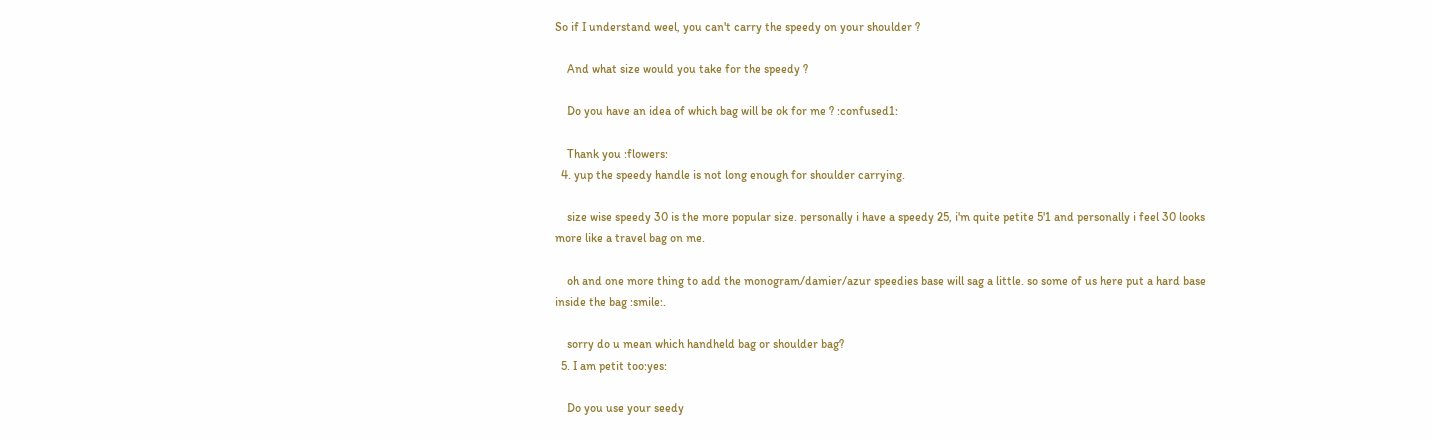So if I understand weel, you can't carry the speedy on your shoulder ?

    And what size would you take for the speedy ?

    Do you have an idea of which bag will be ok for me ? :confused1:

    Thank you :flowers:
  4. yup the speedy handle is not long enough for shoulder carrying.

    size wise speedy 30 is the more popular size. personally i have a speedy 25, i'm quite petite 5'1 and personally i feel 30 looks more like a travel bag on me.

    oh and one more thing to add the monogram/damier/azur speedies base will sag a little. so some of us here put a hard base inside the bag :smile:.

    sorry do u mean which handheld bag or shoulder bag?
  5. I am petit too:yes:

    Do you use your seedy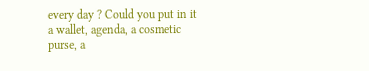every day ? Could you put in it a wallet, agenda, a cosmetic purse, a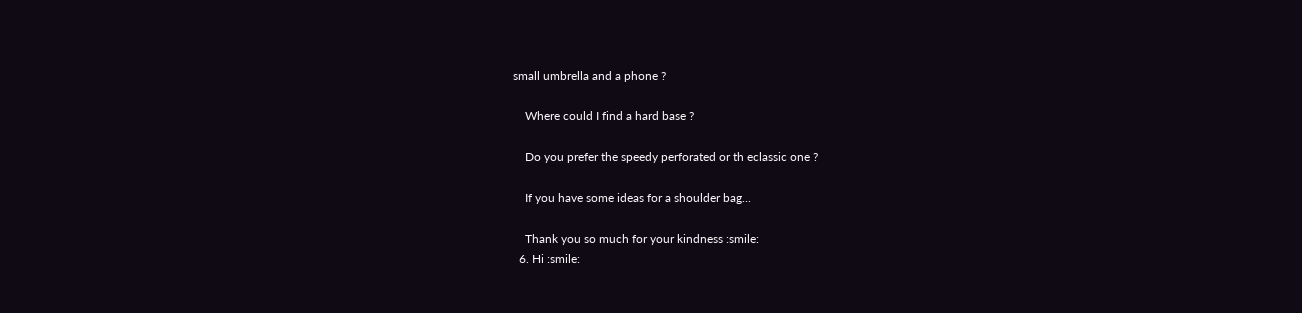small umbrella and a phone ?

    Where could I find a hard base ?

    Do you prefer the speedy perforated or th eclassic one ?

    If you have some ideas for a shoulder bag...

    Thank you so much for your kindness :smile:
  6. Hi :smile: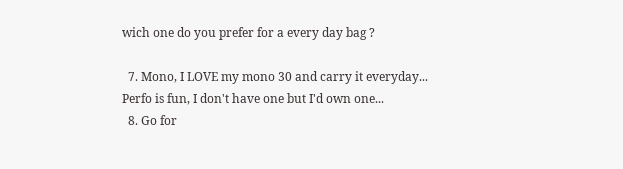wich one do you prefer for a every day bag ?

  7. Mono, I LOVE my mono 30 and carry it everyday... Perfo is fun, I don't have one but I'd own one...
  8. Go for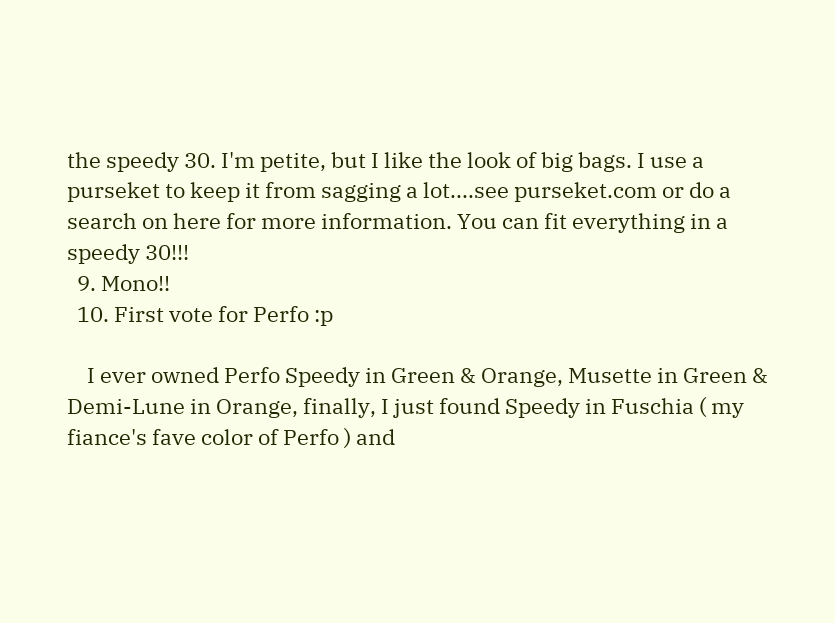the speedy 30. I'm petite, but I like the look of big bags. I use a purseket to keep it from sagging a lot....see purseket.com or do a search on here for more information. You can fit everything in a speedy 30!!!
  9. Mono!!
  10. First vote for Perfo :p

    I ever owned Perfo Speedy in Green & Orange, Musette in Green & Demi-Lune in Orange, finally, I just found Speedy in Fuschia ( my fiance's fave color of Perfo ) and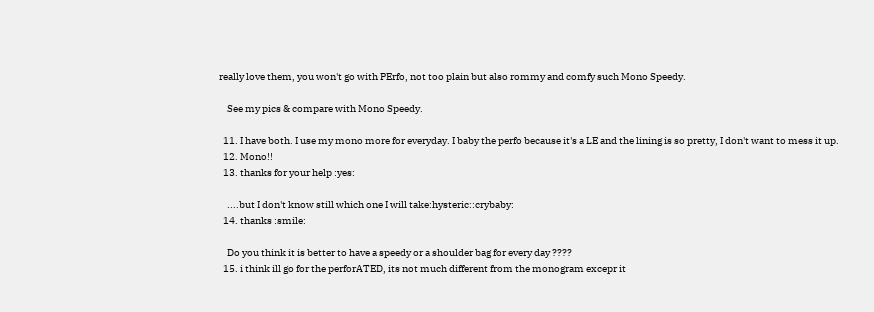really love them, you won't go with PErfo, not too plain but also rommy and comfy such Mono Speedy.

    See my pics & compare with Mono Speedy.

  11. I have both. I use my mono more for everyday. I baby the perfo because it's a LE and the lining is so pretty, I don't want to mess it up.
  12. Mono!!
  13. thanks for your help :yes:

    ....but I don't know still which one I will take:hysteric::crybaby:
  14. thanks :smile:

    Do you think it is better to have a speedy or a shoulder bag for every day ????
  15. i think ill go for the perforATED, its not much different from the monogram excepr it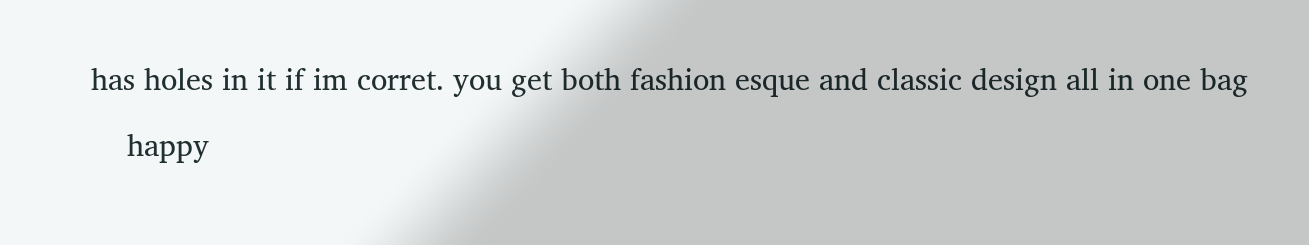has holes in it if im corret. you get both fashion esque and classic design all in one bag

    happy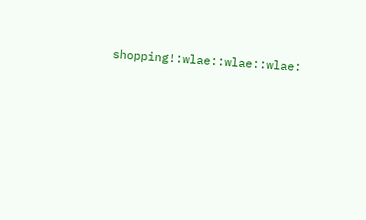shopping!:wlae::wlae::wlae: